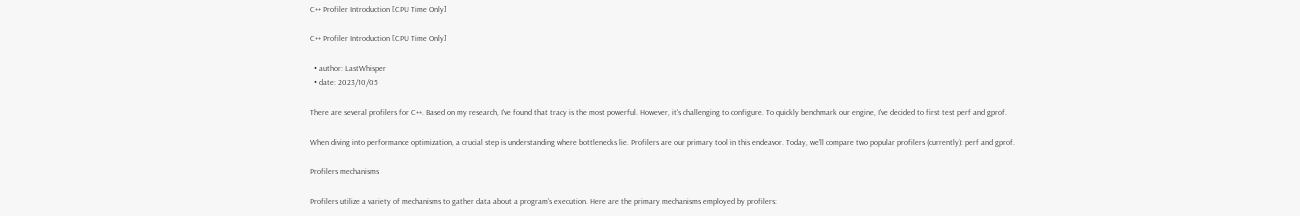C++ Profiler Introduction [CPU Time Only]

C++ Profiler Introduction [CPU Time Only]

  • author: LastWhisper
  • date: 2023/10/05

There are several profilers for C++. Based on my research, I've found that tracy is the most powerful. However, it's challenging to configure. To quickly benchmark our engine, I've decided to first test perf and gprof.

When diving into performance optimization, a crucial step is understanding where bottlenecks lie. Profilers are our primary tool in this endeavor. Today, we'll compare two popular profilers (currently): perf and gprof.

Profilers mechanisms

Profilers utilize a variety of mechanisms to gather data about a program's execution. Here are the primary mechanisms employed by profilers: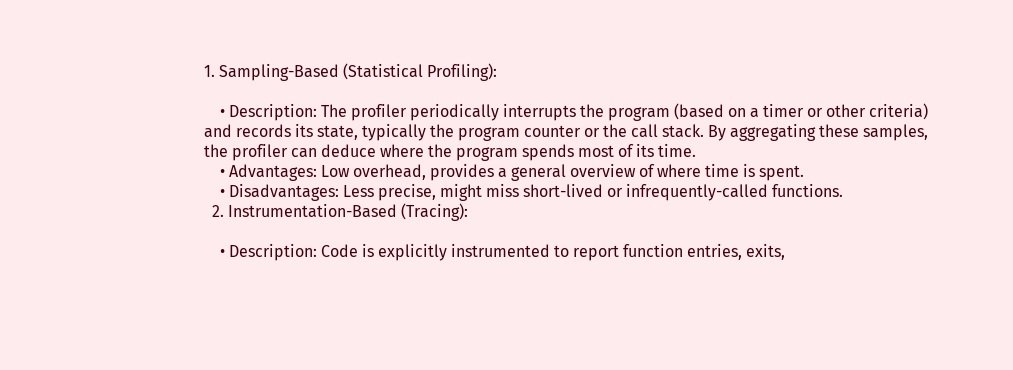1. Sampling-Based (Statistical Profiling):

    • Description: The profiler periodically interrupts the program (based on a timer or other criteria) and records its state, typically the program counter or the call stack. By aggregating these samples, the profiler can deduce where the program spends most of its time.
    • Advantages: Low overhead, provides a general overview of where time is spent.
    • Disadvantages: Less precise, might miss short-lived or infrequently-called functions.
  2. Instrumentation-Based (Tracing):

    • Description: Code is explicitly instrumented to report function entries, exits,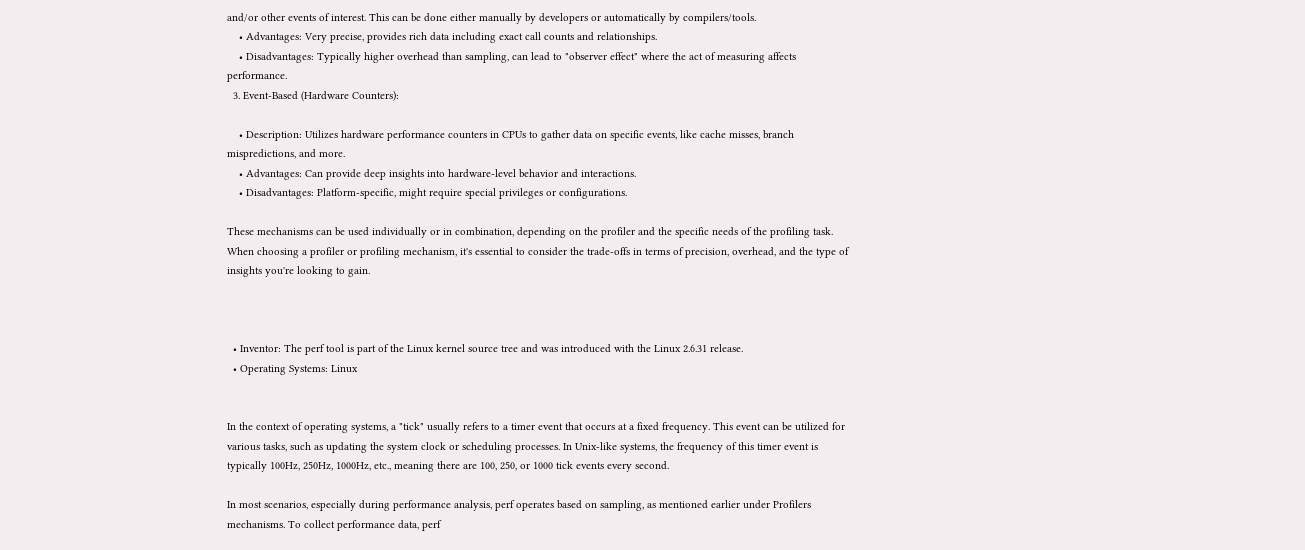and/or other events of interest. This can be done either manually by developers or automatically by compilers/tools.
    • Advantages: Very precise, provides rich data including exact call counts and relationships.
    • Disadvantages: Typically higher overhead than sampling, can lead to "observer effect" where the act of measuring affects performance.
  3. Event-Based (Hardware Counters):

    • Description: Utilizes hardware performance counters in CPUs to gather data on specific events, like cache misses, branch mispredictions, and more.
    • Advantages: Can provide deep insights into hardware-level behavior and interactions.
    • Disadvantages: Platform-specific, might require special privileges or configurations.

These mechanisms can be used individually or in combination, depending on the profiler and the specific needs of the profiling task. When choosing a profiler or profiling mechanism, it's essential to consider the trade-offs in terms of precision, overhead, and the type of insights you're looking to gain.



  • Inventor: The perf tool is part of the Linux kernel source tree and was introduced with the Linux 2.6.31 release.
  • Operating Systems: Linux


In the context of operating systems, a "tick" usually refers to a timer event that occurs at a fixed frequency. This event can be utilized for various tasks, such as updating the system clock or scheduling processes. In Unix-like systems, the frequency of this timer event is typically 100Hz, 250Hz, 1000Hz, etc., meaning there are 100, 250, or 1000 tick events every second.

In most scenarios, especially during performance analysis, perf operates based on sampling, as mentioned earlier under Profilers mechanisms. To collect performance data, perf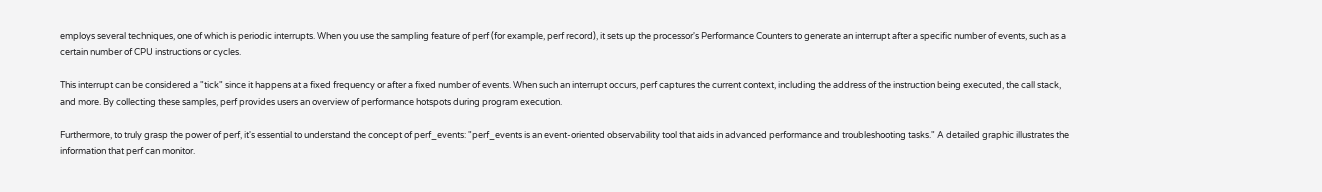employs several techniques, one of which is periodic interrupts. When you use the sampling feature of perf (for example, perf record), it sets up the processor's Performance Counters to generate an interrupt after a specific number of events, such as a certain number of CPU instructions or cycles.

This interrupt can be considered a "tick" since it happens at a fixed frequency or after a fixed number of events. When such an interrupt occurs, perf captures the current context, including the address of the instruction being executed, the call stack, and more. By collecting these samples, perf provides users an overview of performance hotspots during program execution.

Furthermore, to truly grasp the power of perf, it's essential to understand the concept of perf_events: "perf_events is an event-oriented observability tool that aids in advanced performance and troubleshooting tasks." A detailed graphic illustrates the information that perf can monitor.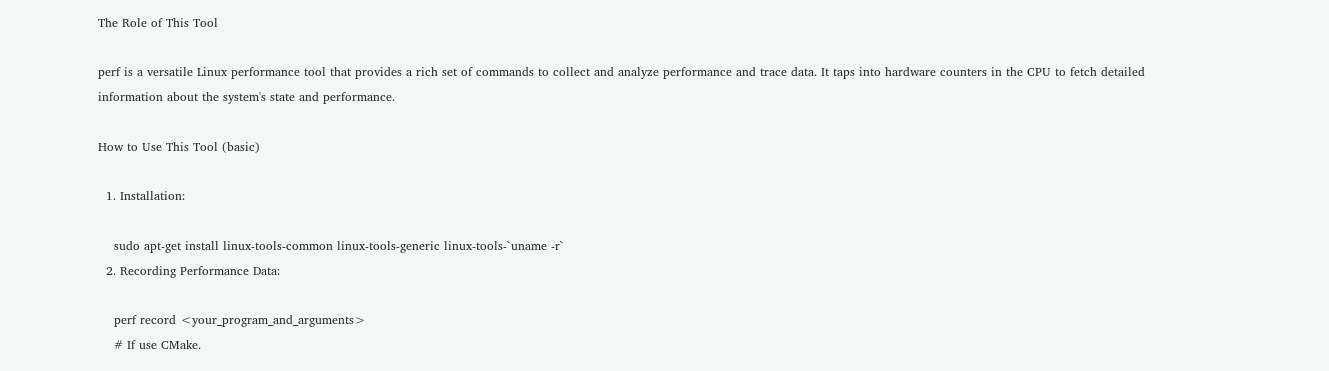The Role of This Tool

perf is a versatile Linux performance tool that provides a rich set of commands to collect and analyze performance and trace data. It taps into hardware counters in the CPU to fetch detailed information about the system's state and performance.

How to Use This Tool (basic)

  1. Installation:

    sudo apt-get install linux-tools-common linux-tools-generic linux-tools-`uname -r`
  2. Recording Performance Data:

    perf record <your_program_and_arguments>
    # If use CMake.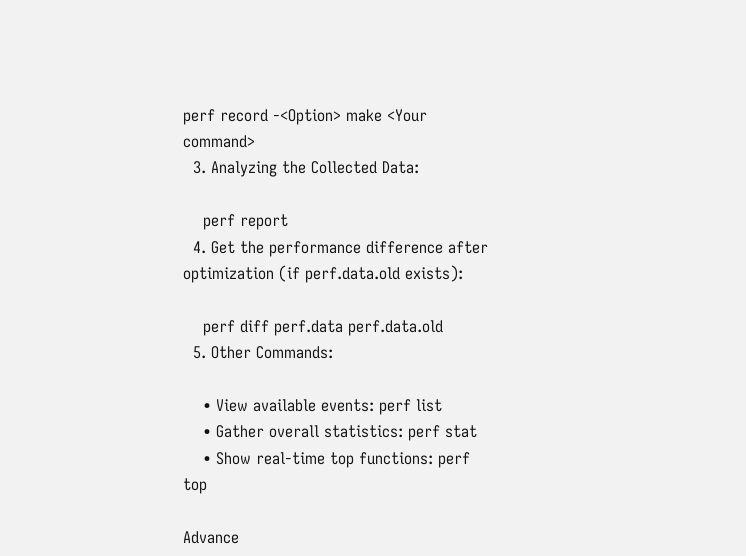perf record -<Option> make <Your command>
  3. Analyzing the Collected Data:

    perf report
  4. Get the performance difference after optimization (if perf.data.old exists):

    perf diff perf.data perf.data.old
  5. Other Commands:

    • View available events: perf list
    • Gather overall statistics: perf stat
    • Show real-time top functions: perf top

Advance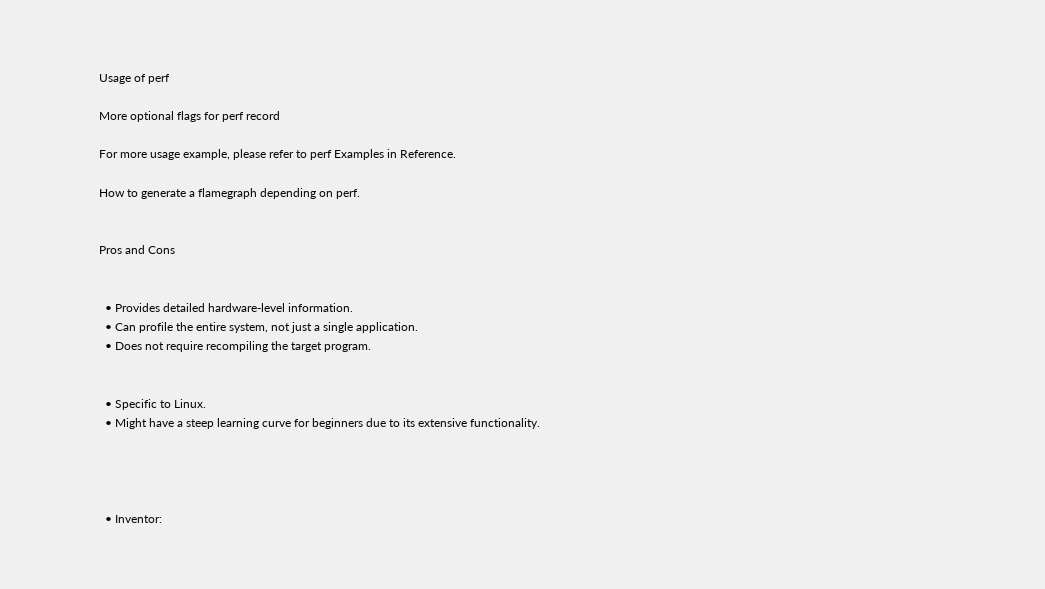Usage of perf

More optional flags for perf record

For more usage example, please refer to perf Examples in Reference.

How to generate a flamegraph depending on perf.


Pros and Cons


  • Provides detailed hardware-level information.
  • Can profile the entire system, not just a single application.
  • Does not require recompiling the target program.


  • Specific to Linux.
  • Might have a steep learning curve for beginners due to its extensive functionality.




  • Inventor: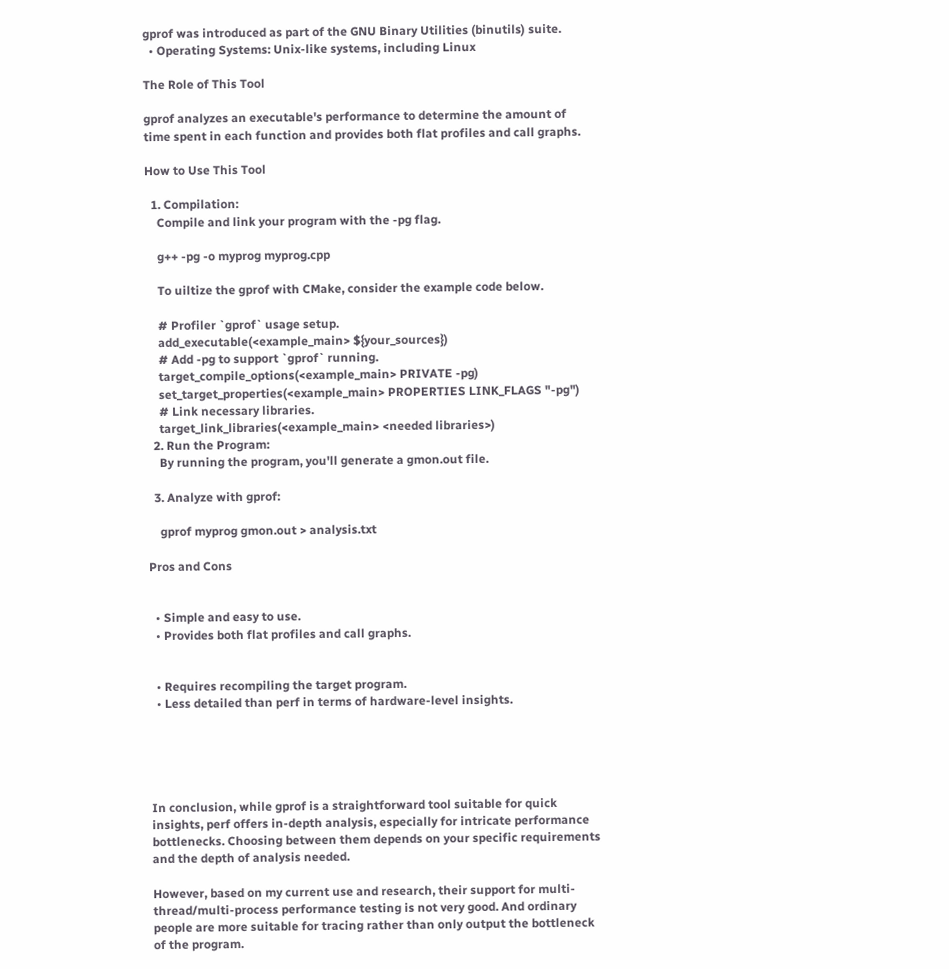gprof was introduced as part of the GNU Binary Utilities (binutils) suite.
  • Operating Systems: Unix-like systems, including Linux

The Role of This Tool

gprof analyzes an executable's performance to determine the amount of time spent in each function and provides both flat profiles and call graphs.

How to Use This Tool

  1. Compilation:
    Compile and link your program with the -pg flag.

    g++ -pg -o myprog myprog.cpp

    To uiltize the gprof with CMake, consider the example code below.

    # Profiler `gprof` usage setup.
    add_executable(<example_main> ${your_sources})
    # Add -pg to support `gprof` running.
    target_compile_options(<example_main> PRIVATE -pg)
    set_target_properties(<example_main> PROPERTIES LINK_FLAGS "-pg")
    # Link necessary libraries.
    target_link_libraries(<example_main> <needed libraries>)
  2. Run the Program:
    By running the program, you'll generate a gmon.out file.

  3. Analyze with gprof:

    gprof myprog gmon.out > analysis.txt

Pros and Cons


  • Simple and easy to use.
  • Provides both flat profiles and call graphs.


  • Requires recompiling the target program.
  • Less detailed than perf in terms of hardware-level insights.





In conclusion, while gprof is a straightforward tool suitable for quick insights, perf offers in-depth analysis, especially for intricate performance bottlenecks. Choosing between them depends on your specific requirements and the depth of analysis needed.

However, based on my current use and research, their support for multi-thread/multi-process performance testing is not very good. And ordinary people are more suitable for tracing rather than only output the bottleneck of the program.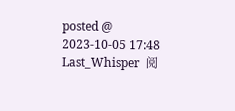posted @ 2023-10-05 17:48  Last_Whisper  阅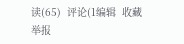读(65)  评论(1编辑  收藏  举报